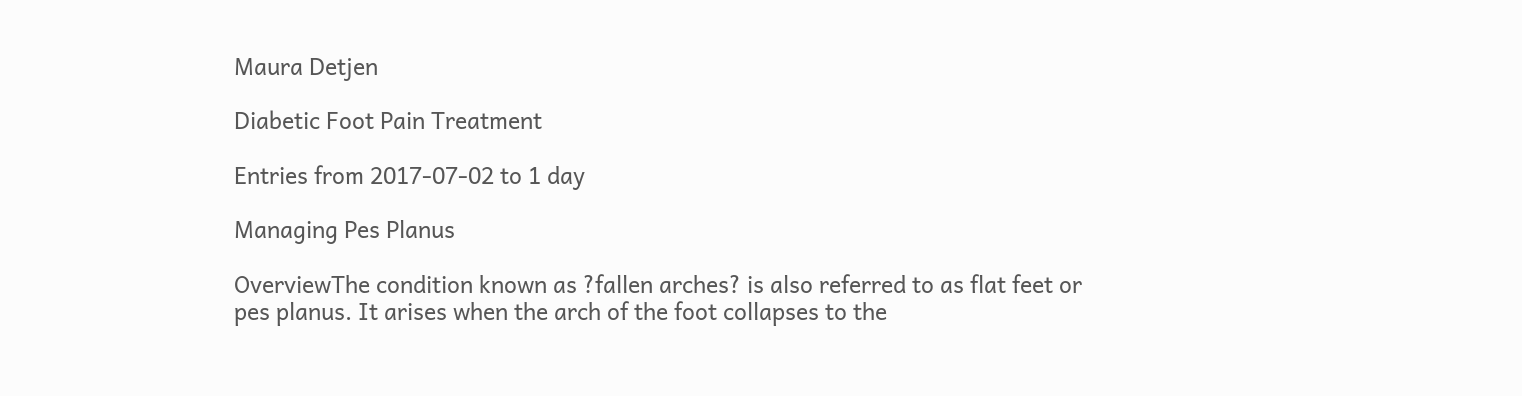Maura Detjen

Diabetic Foot Pain Treatment

Entries from 2017-07-02 to 1 day

Managing Pes Planus

OverviewThe condition known as ?fallen arches? is also referred to as flat feet or pes planus. It arises when the arch of the foot collapses to the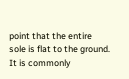point that the entire sole is flat to the ground. It is commonly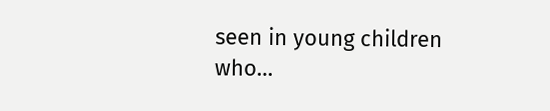seen in young children who…